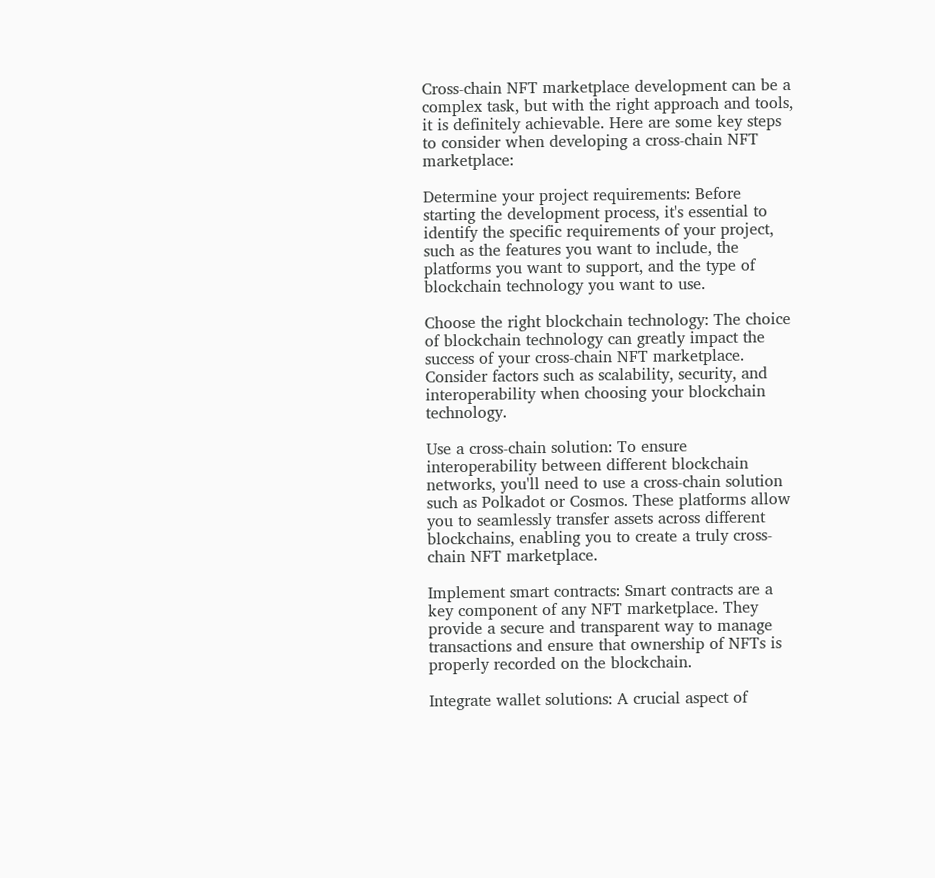Cross-chain NFT marketplace development can be a complex task, but with the right approach and tools, it is definitely achievable. Here are some key steps to consider when developing a cross-chain NFT marketplace:

Determine your project requirements: Before starting the development process, it's essential to identify the specific requirements of your project, such as the features you want to include, the platforms you want to support, and the type of blockchain technology you want to use.

Choose the right blockchain technology: The choice of blockchain technology can greatly impact the success of your cross-chain NFT marketplace. Consider factors such as scalability, security, and interoperability when choosing your blockchain technology.

Use a cross-chain solution: To ensure interoperability between different blockchain networks, you'll need to use a cross-chain solution such as Polkadot or Cosmos. These platforms allow you to seamlessly transfer assets across different blockchains, enabling you to create a truly cross-chain NFT marketplace.

Implement smart contracts: Smart contracts are a key component of any NFT marketplace. They provide a secure and transparent way to manage transactions and ensure that ownership of NFTs is properly recorded on the blockchain.

Integrate wallet solutions: A crucial aspect of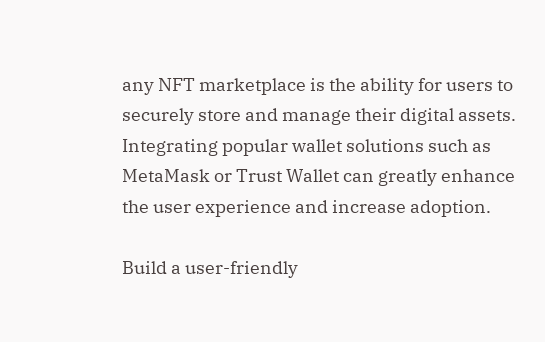any NFT marketplace is the ability for users to securely store and manage their digital assets. Integrating popular wallet solutions such as MetaMask or Trust Wallet can greatly enhance the user experience and increase adoption.

Build a user-friendly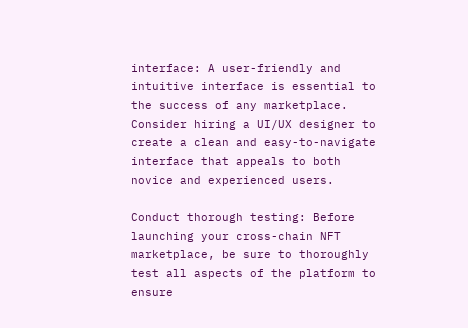interface: A user-friendly and intuitive interface is essential to the success of any marketplace. Consider hiring a UI/UX designer to create a clean and easy-to-navigate interface that appeals to both novice and experienced users.

Conduct thorough testing: Before launching your cross-chain NFT marketplace, be sure to thoroughly test all aspects of the platform to ensure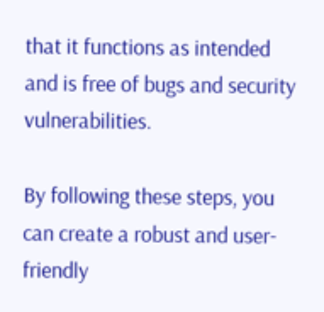that it functions as intended and is free of bugs and security vulnerabilities.

By following these steps, you can create a robust and user-friendly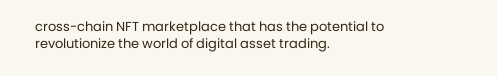cross-chain NFT marketplace that has the potential to revolutionize the world of digital asset trading.